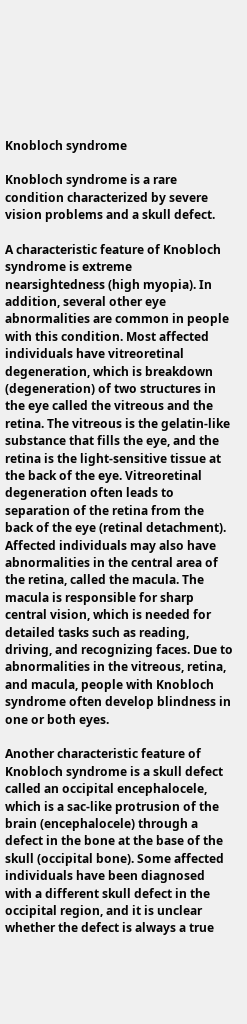Knobloch syndrome

Knobloch syndrome is a rare condition characterized by severe vision problems and a skull defect.

A characteristic feature of Knobloch syndrome is extreme nearsightedness (high myopia). In addition, several other eye abnormalities are common in people with this condition. Most affected individuals have vitreoretinal degeneration, which is breakdown (degeneration) of two structures in the eye called the vitreous and the retina. The vitreous is the gelatin-like substance that fills the eye, and the retina is the light-sensitive tissue at the back of the eye. Vitreoretinal degeneration often leads to separation of the retina from the back of the eye (retinal detachment). Affected individuals may also have abnormalities in the central area of the retina, called the macula. The macula is responsible for sharp central vision, which is needed for detailed tasks such as reading, driving, and recognizing faces. Due to abnormalities in the vitreous, retina, and macula, people with Knobloch syndrome often develop blindness in one or both eyes.

Another characteristic feature of Knobloch syndrome is a skull defect called an occipital encephalocele, which is a sac-like protrusion of the brain (encephalocele) through a defect in the bone at the base of the skull (occipital bone). Some affected individuals have been diagnosed with a different skull defect in the occipital region, and it is unclear whether the defect is always a true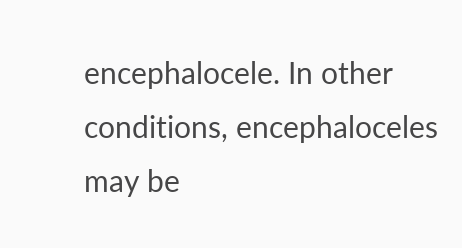encephalocele. In other conditions, encephaloceles may be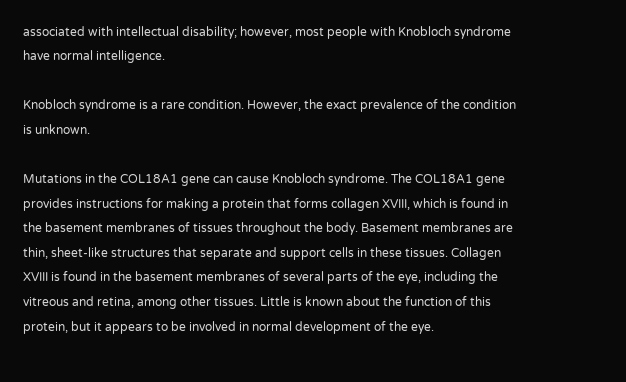associated with intellectual disability; however, most people with Knobloch syndrome have normal intelligence.

Knobloch syndrome is a rare condition. However, the exact prevalence of the condition is unknown.

Mutations in the COL18A1 gene can cause Knobloch syndrome. The COL18A1 gene provides instructions for making a protein that forms collagen XVIII, which is found in the basement membranes of tissues throughout the body. Basement membranes are thin, sheet-like structures that separate and support cells in these tissues. Collagen XVIII is found in the basement membranes of several parts of the eye, including the vitreous and retina, among other tissues. Little is known about the function of this protein, but it appears to be involved in normal development of the eye.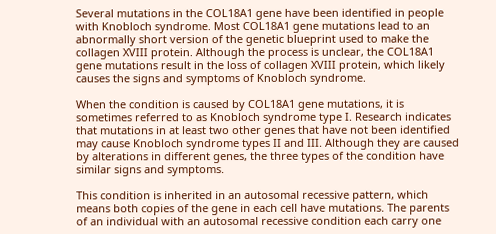Several mutations in the COL18A1 gene have been identified in people with Knobloch syndrome. Most COL18A1 gene mutations lead to an abnormally short version of the genetic blueprint used to make the collagen XVIII protein. Although the process is unclear, the COL18A1 gene mutations result in the loss of collagen XVIII protein, which likely causes the signs and symptoms of Knobloch syndrome.

When the condition is caused by COL18A1 gene mutations, it is sometimes referred to as Knobloch syndrome type I. Research indicates that mutations in at least two other genes that have not been identified may cause Knobloch syndrome types II and III. Although they are caused by alterations in different genes, the three types of the condition have similar signs and symptoms.

This condition is inherited in an autosomal recessive pattern, which means both copies of the gene in each cell have mutations. The parents of an individual with an autosomal recessive condition each carry one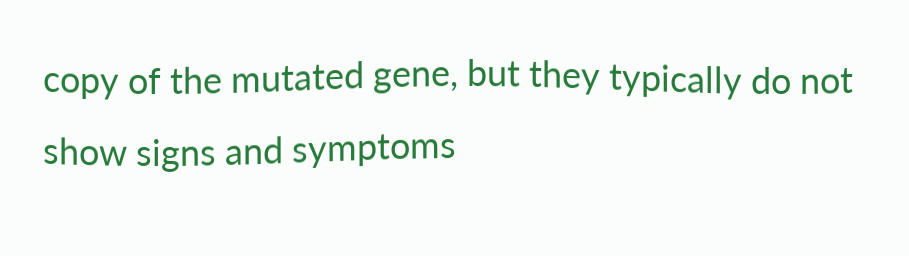copy of the mutated gene, but they typically do not show signs and symptoms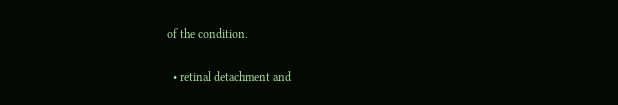of the condition.

  • retinal detachment and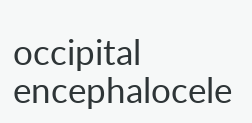occipital encephalocele